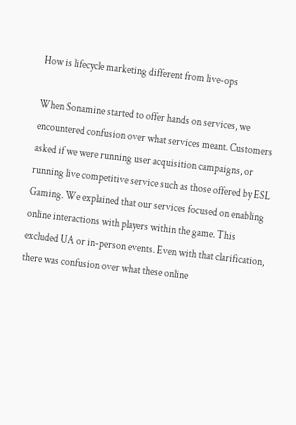How is lifecycle marketing different from live-ops

When Sonamine started to offer hands on services, we encountered confusion over what services meant. Customers asked if we were running user acquisition campaigns, or running live competitive service such as those offered by ESL Gaming. We explained that our services focused on enabling online interactions with players within the game. This excluded UA or in-person events. Even with that clarification, there was confusion over what these online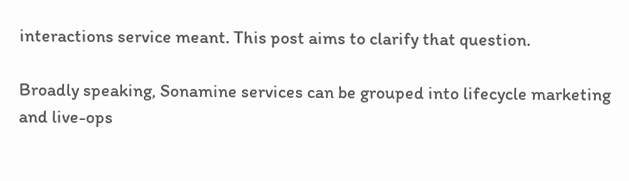interactions service meant. This post aims to clarify that question.

Broadly speaking, Sonamine services can be grouped into lifecycle marketing and live-ops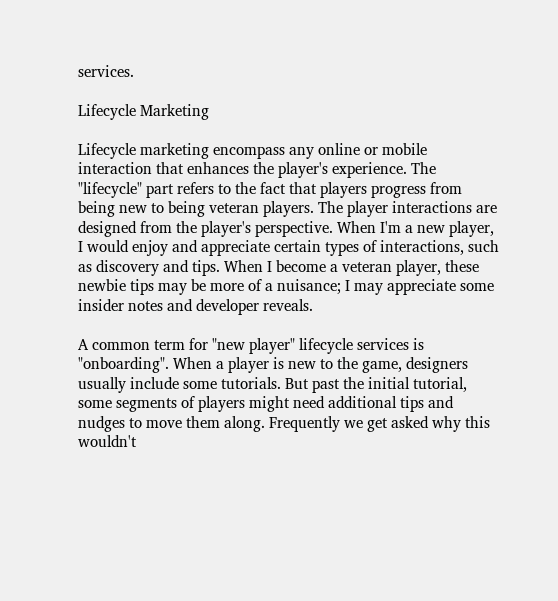services.

Lifecycle Marketing

Lifecycle marketing encompass any online or mobile interaction that enhances the player's experience. The "lifecycle" part refers to the fact that players progress from being new to being veteran players. The player interactions are designed from the player's perspective. When I'm a new player, I would enjoy and appreciate certain types of interactions, such as discovery and tips. When I become a veteran player, these newbie tips may be more of a nuisance; I may appreciate some insider notes and developer reveals.

A common term for "new player" lifecycle services is "onboarding". When a player is new to the game, designers usually include some tutorials. But past the initial tutorial, some segments of players might need additional tips and nudges to move them along. Frequently we get asked why this wouldn't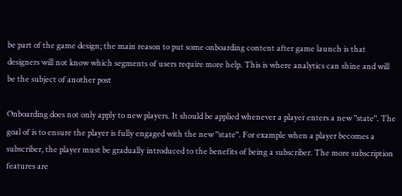be part of the game design; the main reason to put some onboarding content after game launch is that designers will not know which segments of users require more help. This is where analytics can shine and will be the subject of another post

Onboarding does not only apply to new players. It should be applied whenever a player enters a new "state". The goal of is to ensure the player is fully engaged with the new "state". For example when a player becomes a subscriber, the player must be gradually introduced to the benefits of being a subscriber. The more subscription features are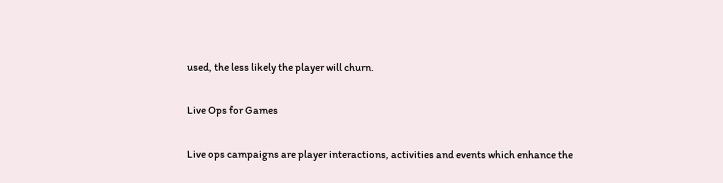used, the less likely the player will churn.

Live Ops for Games

Live ops campaigns are player interactions, activities and events which enhance the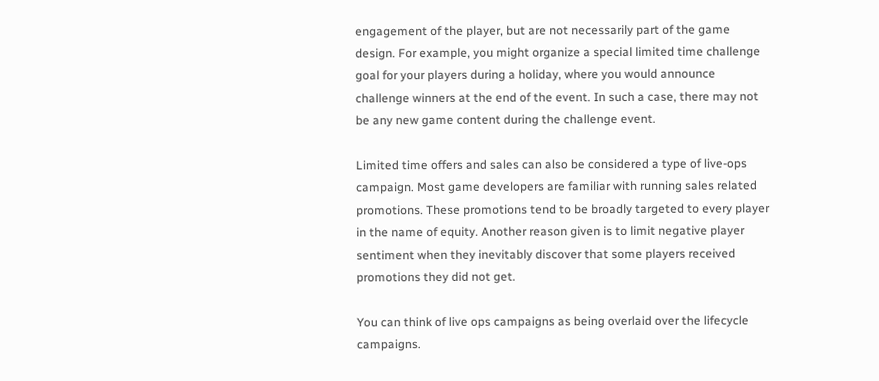engagement of the player, but are not necessarily part of the game design. For example, you might organize a special limited time challenge goal for your players during a holiday, where you would announce challenge winners at the end of the event. In such a case, there may not be any new game content during the challenge event.

Limited time offers and sales can also be considered a type of live-ops campaign. Most game developers are familiar with running sales related promotions. These promotions tend to be broadly targeted to every player in the name of equity. Another reason given is to limit negative player sentiment when they inevitably discover that some players received promotions they did not get.

You can think of live ops campaigns as being overlaid over the lifecycle campaigns.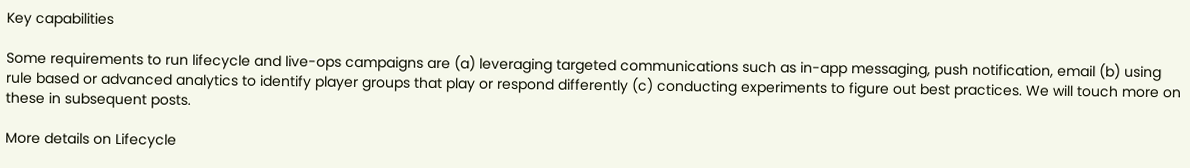Key capabilities

Some requirements to run lifecycle and live-ops campaigns are (a) leveraging targeted communications such as in-app messaging, push notification, email (b) using rule based or advanced analytics to identify player groups that play or respond differently (c) conducting experiments to figure out best practices. We will touch more on these in subsequent posts.

More details on Lifecycle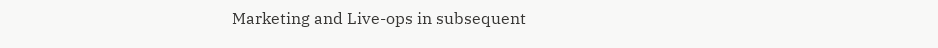Marketing and Live-ops in subsequent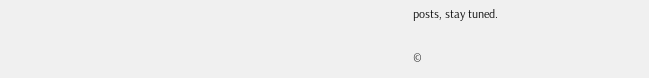posts, stay tuned.

©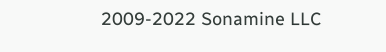2009-2022 Sonamine LLC